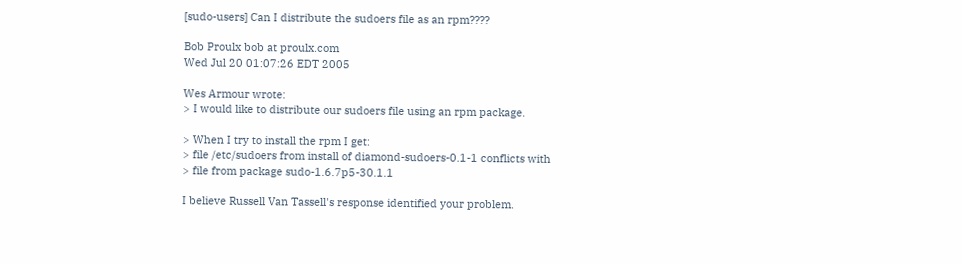[sudo-users] Can I distribute the sudoers file as an rpm????

Bob Proulx bob at proulx.com
Wed Jul 20 01:07:26 EDT 2005

Wes Armour wrote:
> I would like to distribute our sudoers file using an rpm package.

> When I try to install the rpm I get:
> file /etc/sudoers from install of diamond-sudoers-0.1-1 conflicts with
> file from package sudo-1.6.7p5-30.1.1

I believe Russell Van Tassell's response identified your problem.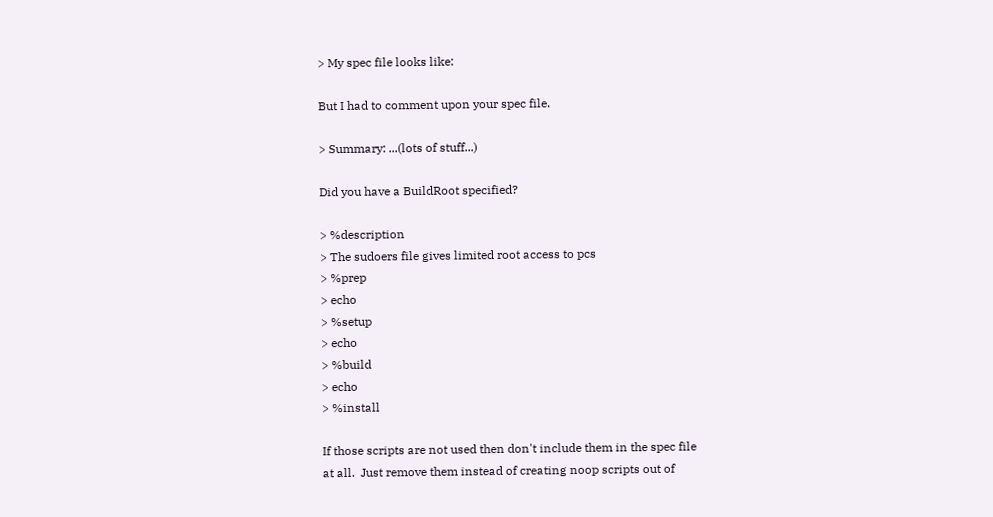> My spec file looks like:

But I had to comment upon your spec file.

> Summary: ...(lots of stuff...)

Did you have a BuildRoot specified?

> %description
> The sudoers file gives limited root access to pcs
> %prep
> echo
> %setup
> echo
> %build
> echo
> %install

If those scripts are not used then don't include them in the spec file
at all.  Just remove them instead of creating noop scripts out of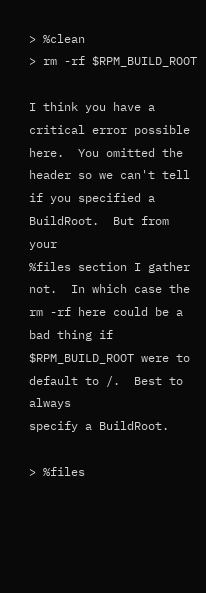> %clean
> rm -rf $RPM_BUILD_ROOT

I think you have a critical error possible here.  You omitted the
header so we can't tell if you specified a BuildRoot.  But from your
%files section I gather not.  In which case the rm -rf here could be a
bad thing if $RPM_BUILD_ROOT were to default to /.  Best to always
specify a BuildRoot.

> %files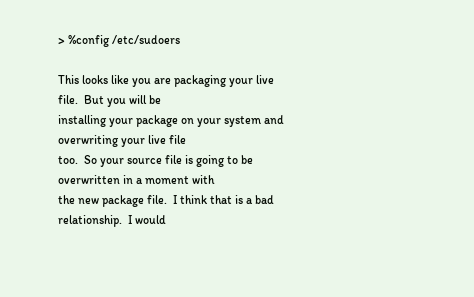> %config /etc/sudoers

This looks like you are packaging your live file.  But you will be
installing your package on your system and overwriting your live file
too.  So your source file is going to be overwritten in a moment with
the new package file.  I think that is a bad relationship.  I would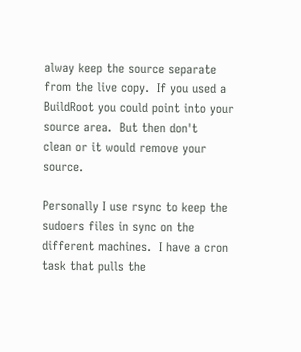alway keep the source separate from the live copy.  If you used a
BuildRoot you could point into your source area.  But then don't
clean or it would remove your source.

Personally I use rsync to keep the sudoers files in sync on the
different machines.  I have a cron task that pulls the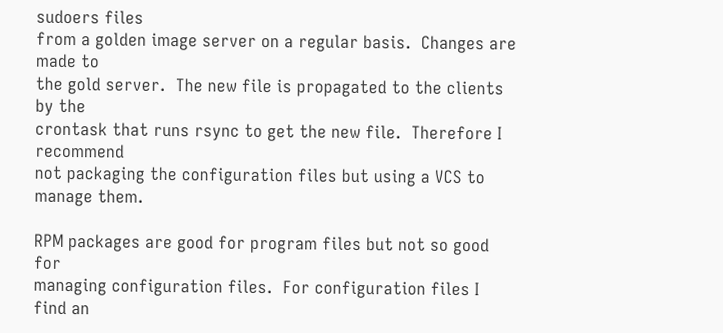sudoers files
from a golden image server on a regular basis.  Changes are made to
the gold server.  The new file is propagated to the clients by the
crontask that runs rsync to get the new file.  Therefore I recommend
not packaging the configuration files but using a VCS to manage them.

RPM packages are good for program files but not so good for
managing configuration files.  For configuration files I find an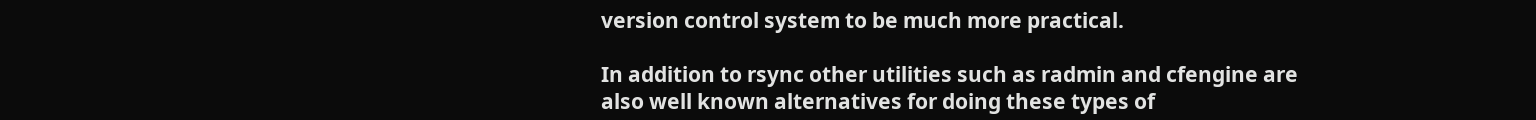version control system to be much more practical.

In addition to rsync other utilities such as radmin and cfengine are
also well known alternatives for doing these types of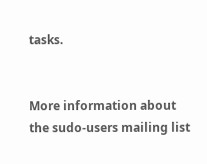tasks.


More information about the sudo-users mailing list